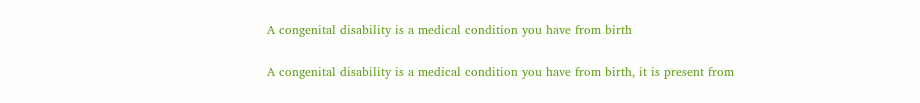A congenital disability is a medical condition you have from birth

A congenital disability is a medical condition you have from birth, it is present from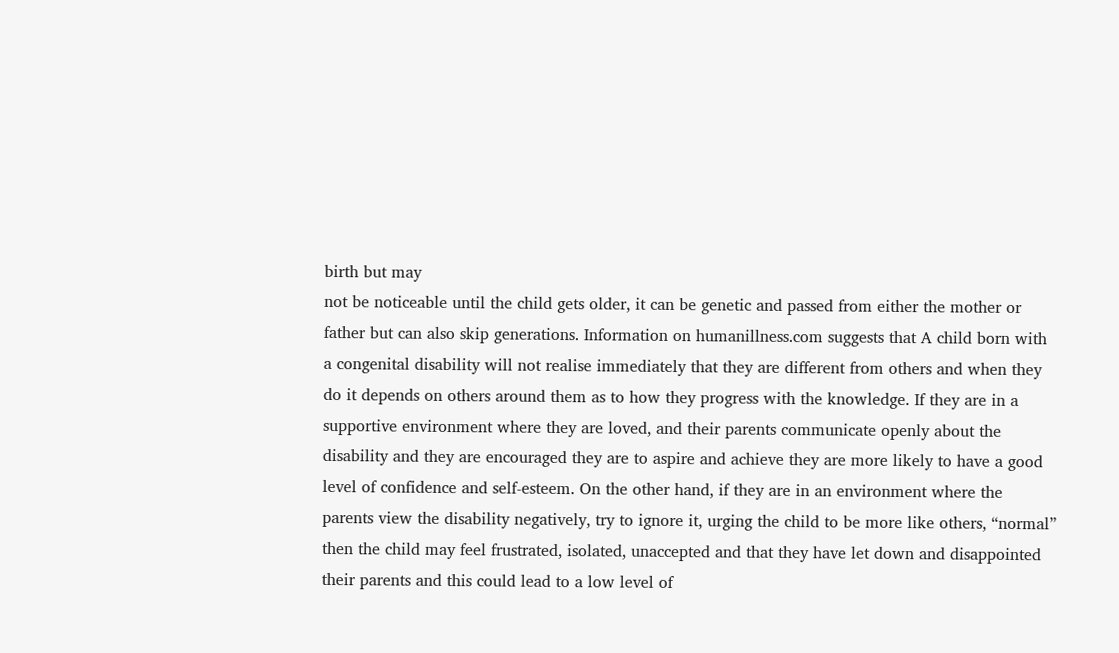birth but may
not be noticeable until the child gets older, it can be genetic and passed from either the mother or
father but can also skip generations. Information on humanillness.com suggests that A child born with
a congenital disability will not realise immediately that they are different from others and when they
do it depends on others around them as to how they progress with the knowledge. If they are in a
supportive environment where they are loved, and their parents communicate openly about the
disability and they are encouraged they are to aspire and achieve they are more likely to have a good
level of confidence and self-esteem. On the other hand, if they are in an environment where the
parents view the disability negatively, try to ignore it, urging the child to be more like others, “normal”
then the child may feel frustrated, isolated, unaccepted and that they have let down and disappointed
their parents and this could lead to a low level of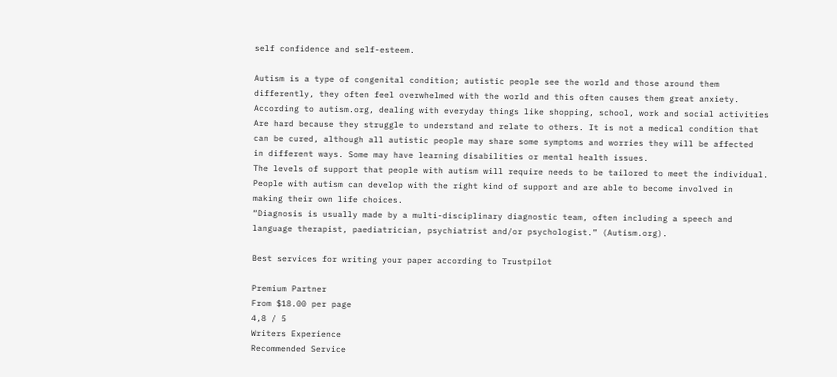self confidence and self-esteem.

Autism is a type of congenital condition; autistic people see the world and those around them
differently, they often feel overwhelmed with the world and this often causes them great anxiety.
According to autism.org, dealing with everyday things like shopping, school, work and social activities
Are hard because they struggle to understand and relate to others. It is not a medical condition that
can be cured, although all autistic people may share some symptoms and worries they will be affected
in different ways. Some may have learning disabilities or mental health issues.
The levels of support that people with autism will require needs to be tailored to meet the individual.
People with autism can develop with the right kind of support and are able to become involved in
making their own life choices.
“Diagnosis is usually made by a multi-disciplinary diagnostic team, often including a speech and
language therapist, paediatrician, psychiatrist and/or psychologist.” (Autism.org).

Best services for writing your paper according to Trustpilot

Premium Partner
From $18.00 per page
4,8 / 5
Writers Experience
Recommended Service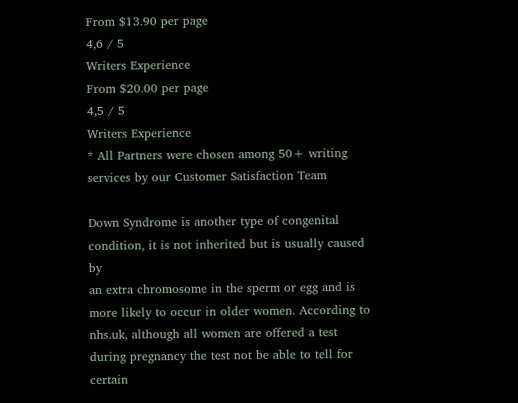From $13.90 per page
4,6 / 5
Writers Experience
From $20.00 per page
4,5 / 5
Writers Experience
* All Partners were chosen among 50+ writing services by our Customer Satisfaction Team

Down Syndrome is another type of congenital condition, it is not inherited but is usually caused by
an extra chromosome in the sperm or egg and is more likely to occur in older women. According to
nhs.uk, although all women are offered a test during pregnancy the test not be able to tell for certain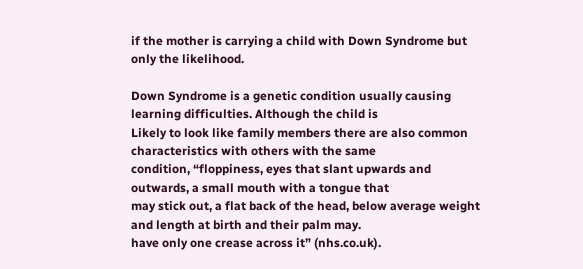if the mother is carrying a child with Down Syndrome but only the likelihood.

Down Syndrome is a genetic condition usually causing learning difficulties. Although the child is
Likely to look like family members there are also common characteristics with others with the same
condition, “floppiness, eyes that slant upwards and outwards, a small mouth with a tongue that
may stick out, a flat back of the head, below average weight and length at birth and their palm may.
have only one crease across it” (nhs.co.uk).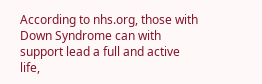According to nhs.org, those with Down Syndrome can with support lead a full and active life,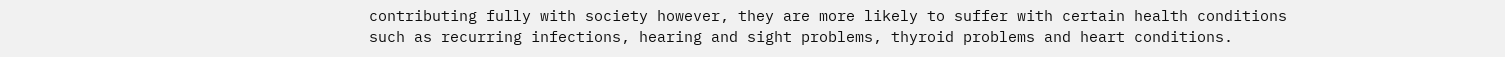contributing fully with society however, they are more likely to suffer with certain health conditions
such as recurring infections, hearing and sight problems, thyroid problems and heart conditions.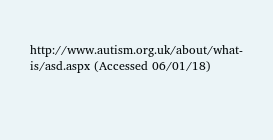http://www.autism.org.uk/about/what-is/asd.aspx (Accessed 06/01/18)